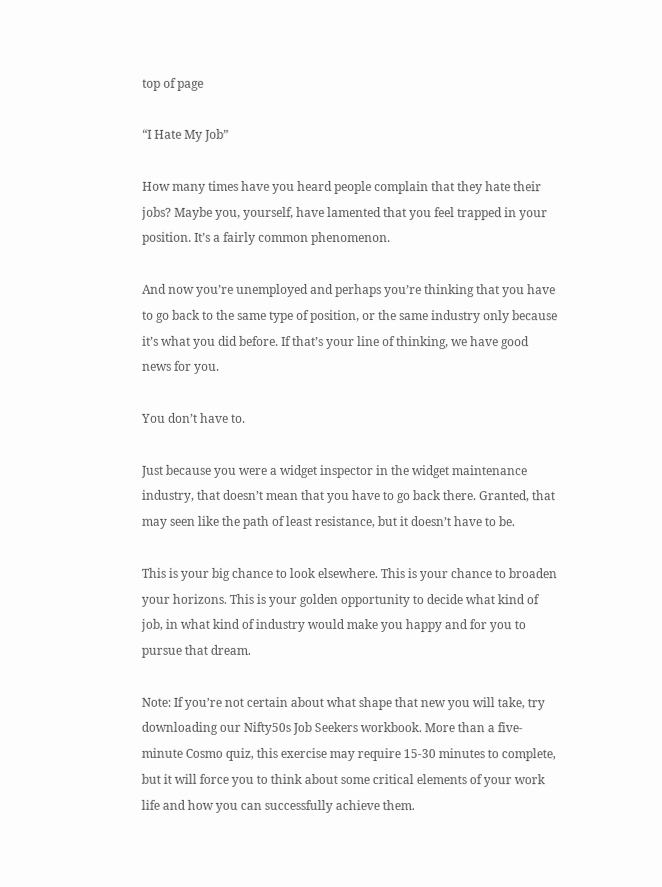top of page

“I Hate My Job”

How many times have you heard people complain that they hate their jobs? Maybe you, yourself, have lamented that you feel trapped in your position. It’s a fairly common phenomenon.

And now you’re unemployed and perhaps you’re thinking that you have to go back to the same type of position, or the same industry only because it’s what you did before. If that’s your line of thinking, we have good news for you.

You don’t have to.

Just because you were a widget inspector in the widget maintenance industry, that doesn’t mean that you have to go back there. Granted, that may seen like the path of least resistance, but it doesn’t have to be.

This is your big chance to look elsewhere. This is your chance to broaden your horizons. This is your golden opportunity to decide what kind of job, in what kind of industry would make you happy and for you to pursue that dream.

Note: If you’re not certain about what shape that new you will take, try downloading our Nifty50s Job Seekers workbook. More than a five-minute Cosmo quiz, this exercise may require 15-30 minutes to complete, but it will force you to think about some critical elements of your work life and how you can successfully achieve them.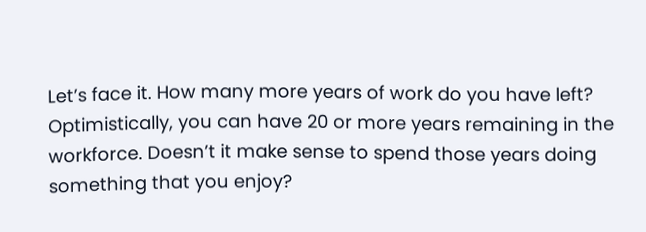Let’s face it. How many more years of work do you have left? Optimistically, you can have 20 or more years remaining in the workforce. Doesn’t it make sense to spend those years doing something that you enjoy?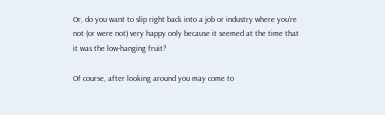Or, do you want to slip right back into a job or industry where you’re not (or were not) very happy only because it seemed at the time that it was the low-hanging fruit?

Of course, after looking around you may come to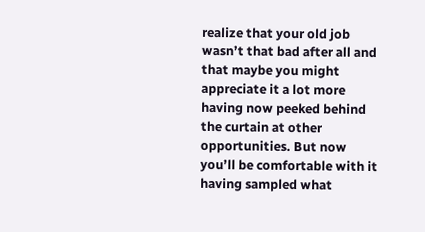realize that your old job wasn’t that bad after all and that maybe you might appreciate it a lot more having now peeked behind the curtain at other opportunities. But now you’ll be comfortable with it having sampled what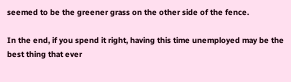seemed to be the greener grass on the other side of the fence.

In the end, if you spend it right, having this time unemployed may be the best thing that ever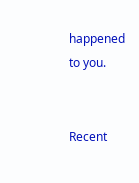happened to you.


Recent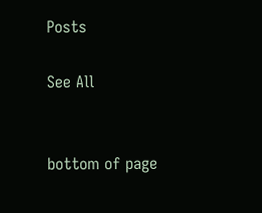Posts

See All


bottom of page